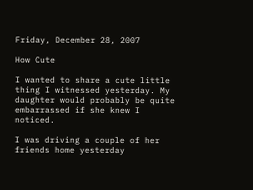Friday, December 28, 2007

How Cute

I wanted to share a cute little thing I witnessed yesterday. My daughter would probably be quite embarrassed if she knew I noticed.

I was driving a couple of her friends home yesterday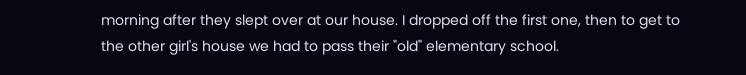morning after they slept over at our house. I dropped off the first one, then to get to the other girl's house we had to pass their "old" elementary school.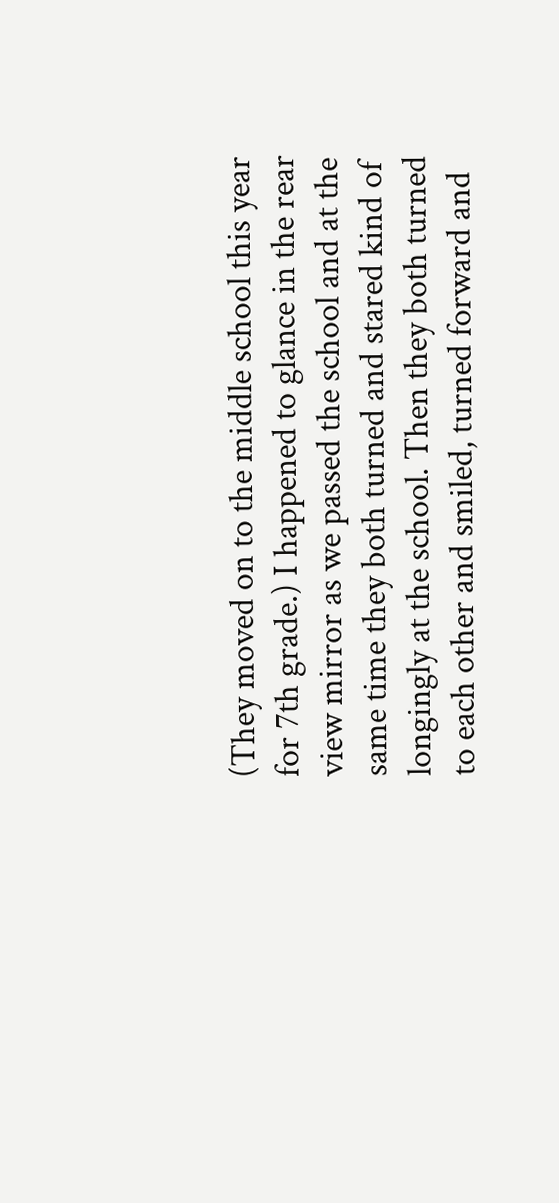(They moved on to the middle school this year for 7th grade.) I happened to glance in the rear view mirror as we passed the school and at the same time they both turned and stared kind of longingly at the school. Then they both turned to each other and smiled, turned forward and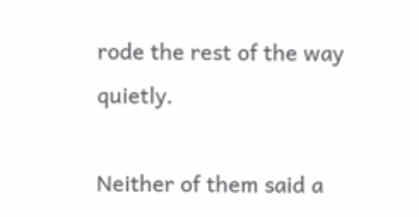rode the rest of the way quietly.

Neither of them said a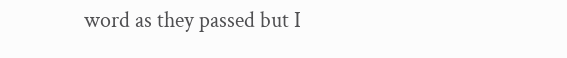word as they passed but I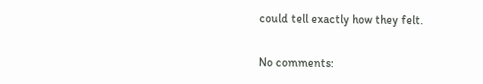could tell exactly how they felt.

No comments: